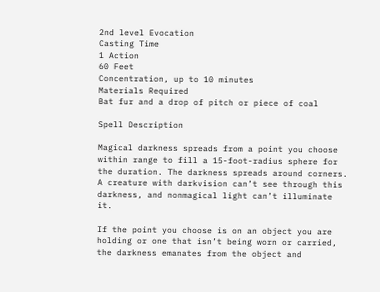2nd level Evocation
Casting Time
1 Action
60 Feet
Concentration, up to 10 minutes
Materials Required
Bat fur and a drop of pitch or piece of coal

Spell Description

Magical darkness spreads from a point you choose within range to fill a 15-foot-radius sphere for the duration. The darkness spreads around corners. A creature with darkvision can’t see through this darkness, and nonmagical light can’t illuminate it.

If the point you choose is on an object you are holding or one that isn’t being worn or carried, the darkness emanates from the object and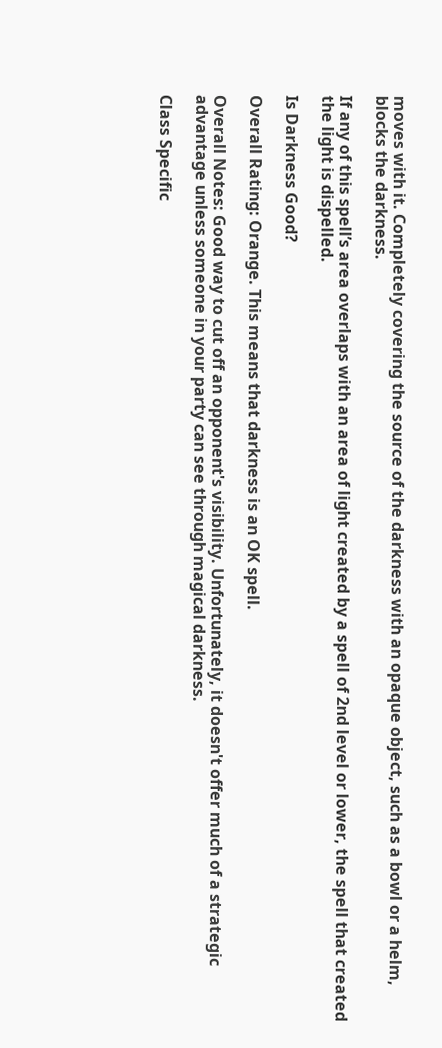moves with it. Completely covering the source of the darkness with an opaque object, such as a bowl or a helm, blocks the darkness.

If any of this spell’s area overlaps with an area of light created by a spell of 2nd level or lower, the spell that created the light is dispelled.

Is Darkness Good?

Overall Rating: Orange. This means that darkness is an OK spell.

Overall Notes: Good way to cut off an opponent's visibility. Unfortunately, it doesn't offer much of a strategic advantage unless someone in your party can see through magical darkness.

Class Specific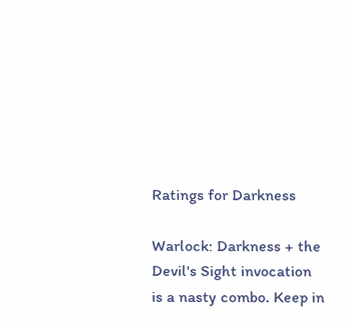Ratings for Darkness

Warlock: Darkness + the Devil's Sight invocation is a nasty combo. Keep in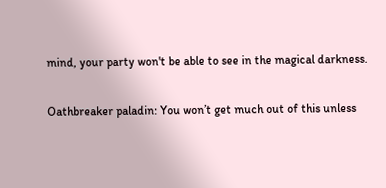mind, your party won't be able to see in the magical darkness.

Oathbreaker paladin: You won’t get much out of this unless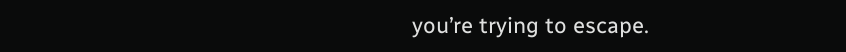you’re trying to escape.